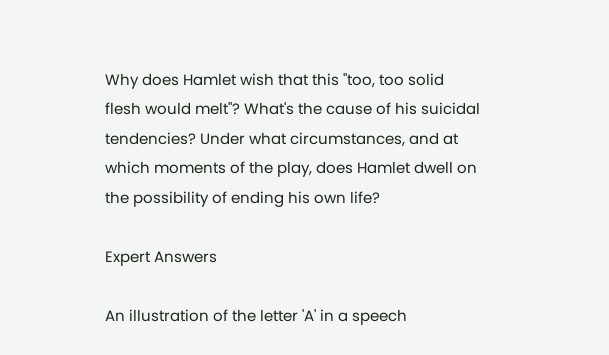Why does Hamlet wish that this "too, too solid flesh would melt"? What's the cause of his suicidal tendencies? Under what circumstances, and at which moments of the play, does Hamlet dwell on the possibility of ending his own life?

Expert Answers

An illustration of the letter 'A' in a speech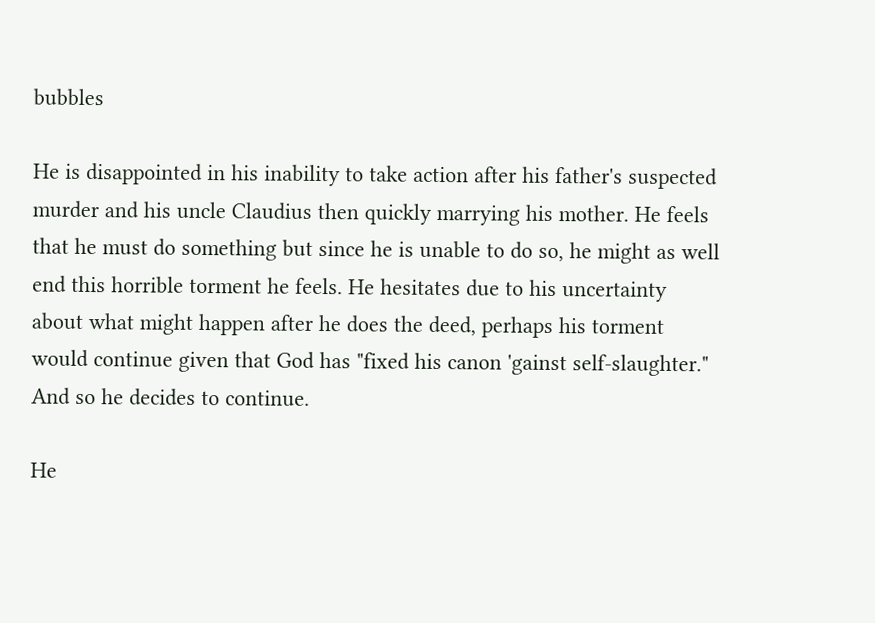bubbles

He is disappointed in his inability to take action after his father's suspected murder and his uncle Claudius then quickly marrying his mother. He feels that he must do something but since he is unable to do so, he might as well end this horrible torment he feels. He hesitates due to his uncertainty about what might happen after he does the deed, perhaps his torment would continue given that God has "fixed his canon 'gainst self-slaughter." And so he decides to continue.

He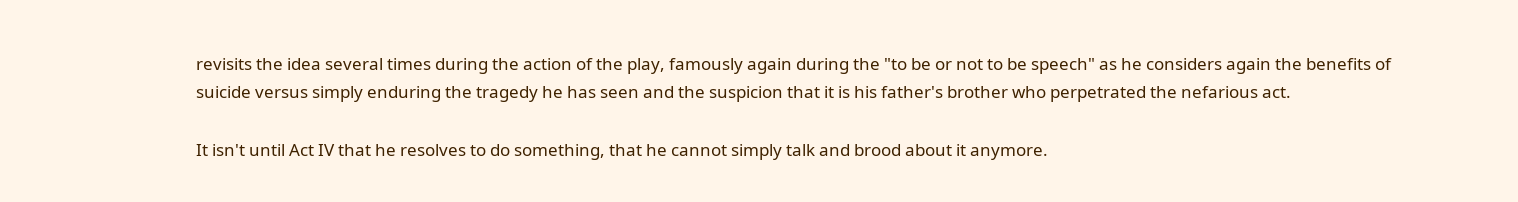revisits the idea several times during the action of the play, famously again during the "to be or not to be speech" as he considers again the benefits of suicide versus simply enduring the tragedy he has seen and the suspicion that it is his father's brother who perpetrated the nefarious act.

It isn't until Act IV that he resolves to do something, that he cannot simply talk and brood about it anymore.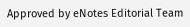Approved by eNotes Editorial Team